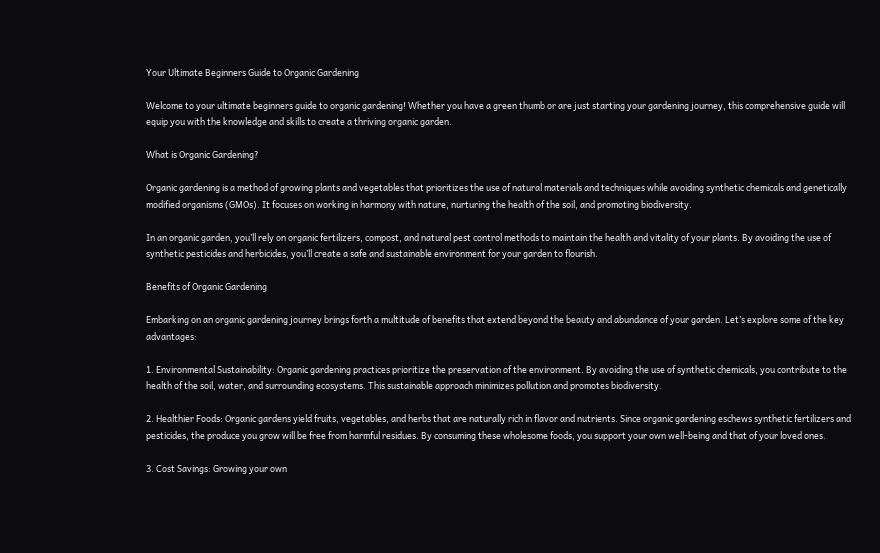Your Ultimate Beginners Guide to Organic Gardening

Welcome to your ultimate beginners guide to organic gardening! Whether you have a green thumb or are just starting your gardening journey, this comprehensive guide will equip you with the knowledge and skills to create a thriving organic garden.

What is Organic Gardening?

Organic gardening is a method of growing plants and vegetables that prioritizes the use of natural materials and techniques while avoiding synthetic chemicals and genetically modified organisms (GMOs). It focuses on working in harmony with nature, nurturing the health of the soil, and promoting biodiversity.

In an organic garden, you’ll rely on organic fertilizers, compost, and natural pest control methods to maintain the health and vitality of your plants. By avoiding the use of synthetic pesticides and herbicides, you’ll create a safe and sustainable environment for your garden to flourish.

Benefits of Organic Gardening

Embarking on an organic gardening journey brings forth a multitude of benefits that extend beyond the beauty and abundance of your garden. Let’s explore some of the key advantages:

1. Environmental Sustainability: Organic gardening practices prioritize the preservation of the environment. By avoiding the use of synthetic chemicals, you contribute to the health of the soil, water, and surrounding ecosystems. This sustainable approach minimizes pollution and promotes biodiversity.

2. Healthier Foods: Organic gardens yield fruits, vegetables, and herbs that are naturally rich in flavor and nutrients. Since organic gardening eschews synthetic fertilizers and pesticides, the produce you grow will be free from harmful residues. By consuming these wholesome foods, you support your own well-being and that of your loved ones.

3. Cost Savings: Growing your own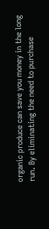organic produce can save you money in the long run. By eliminating the need to purchase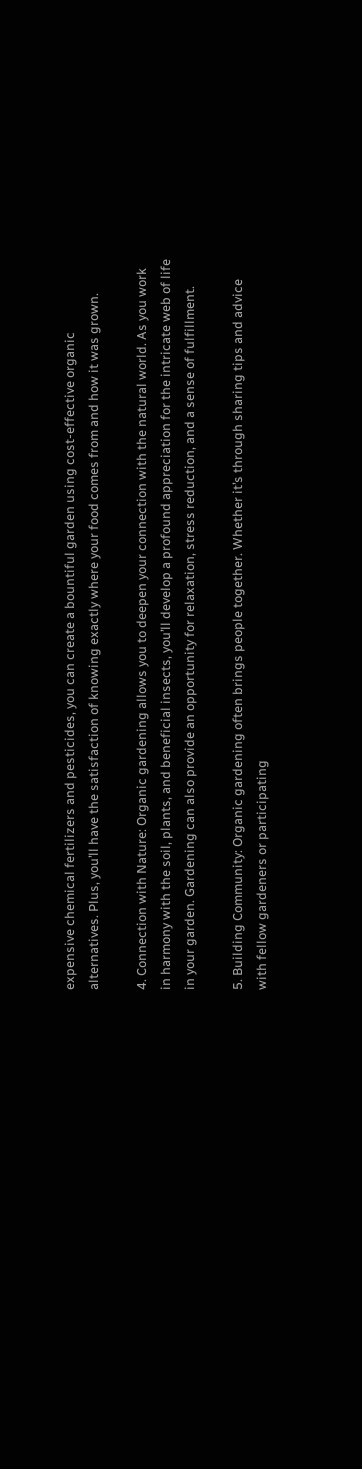expensive chemical fertilizers and pesticides, you can create a bountiful garden using cost-effective organic alternatives. Plus, you’ll have the satisfaction of knowing exactly where your food comes from and how it was grown.

4. Connection with Nature: Organic gardening allows you to deepen your connection with the natural world. As you work in harmony with the soil, plants, and beneficial insects, you’ll develop a profound appreciation for the intricate web of life in your garden. Gardening can also provide an opportunity for relaxation, stress reduction, and a sense of fulfillment.

5. Building Community: Organic gardening often brings people together. Whether it’s through sharing tips and advice with fellow gardeners or participating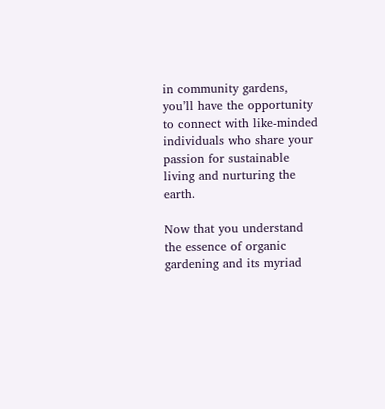in community gardens, you’ll have the opportunity to connect with like-minded individuals who share your passion for sustainable living and nurturing the earth.

Now that you understand the essence of organic gardening and its myriad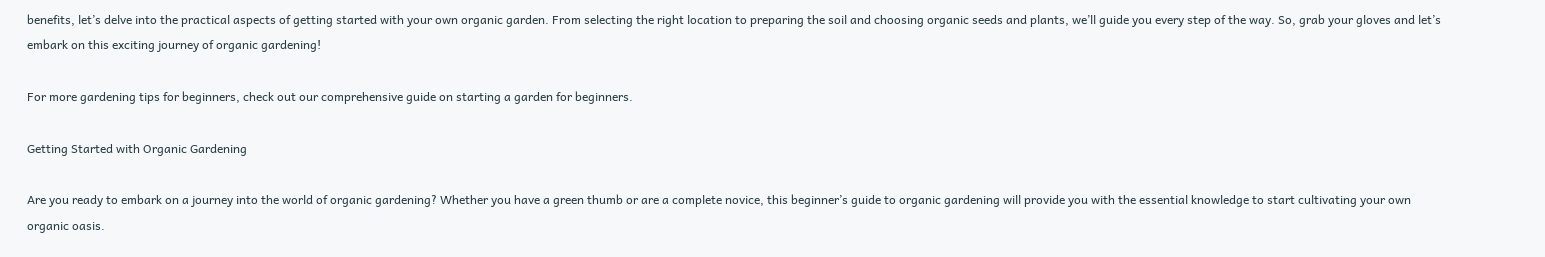benefits, let’s delve into the practical aspects of getting started with your own organic garden. From selecting the right location to preparing the soil and choosing organic seeds and plants, we’ll guide you every step of the way. So, grab your gloves and let’s embark on this exciting journey of organic gardening!

For more gardening tips for beginners, check out our comprehensive guide on starting a garden for beginners.

Getting Started with Organic Gardening

Are you ready to embark on a journey into the world of organic gardening? Whether you have a green thumb or are a complete novice, this beginner’s guide to organic gardening will provide you with the essential knowledge to start cultivating your own organic oasis.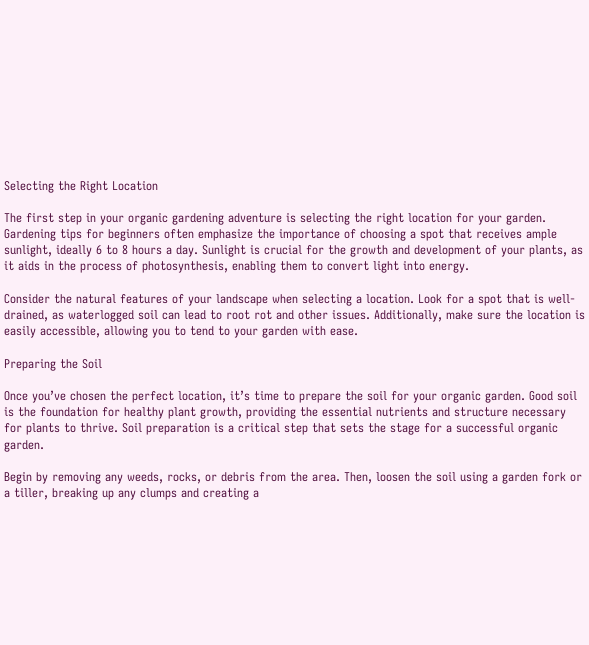Selecting the Right Location

The first step in your organic gardening adventure is selecting the right location for your garden. Gardening tips for beginners often emphasize the importance of choosing a spot that receives ample sunlight, ideally 6 to 8 hours a day. Sunlight is crucial for the growth and development of your plants, as it aids in the process of photosynthesis, enabling them to convert light into energy.

Consider the natural features of your landscape when selecting a location. Look for a spot that is well-drained, as waterlogged soil can lead to root rot and other issues. Additionally, make sure the location is easily accessible, allowing you to tend to your garden with ease.

Preparing the Soil

Once you’ve chosen the perfect location, it’s time to prepare the soil for your organic garden. Good soil is the foundation for healthy plant growth, providing the essential nutrients and structure necessary for plants to thrive. Soil preparation is a critical step that sets the stage for a successful organic garden.

Begin by removing any weeds, rocks, or debris from the area. Then, loosen the soil using a garden fork or a tiller, breaking up any clumps and creating a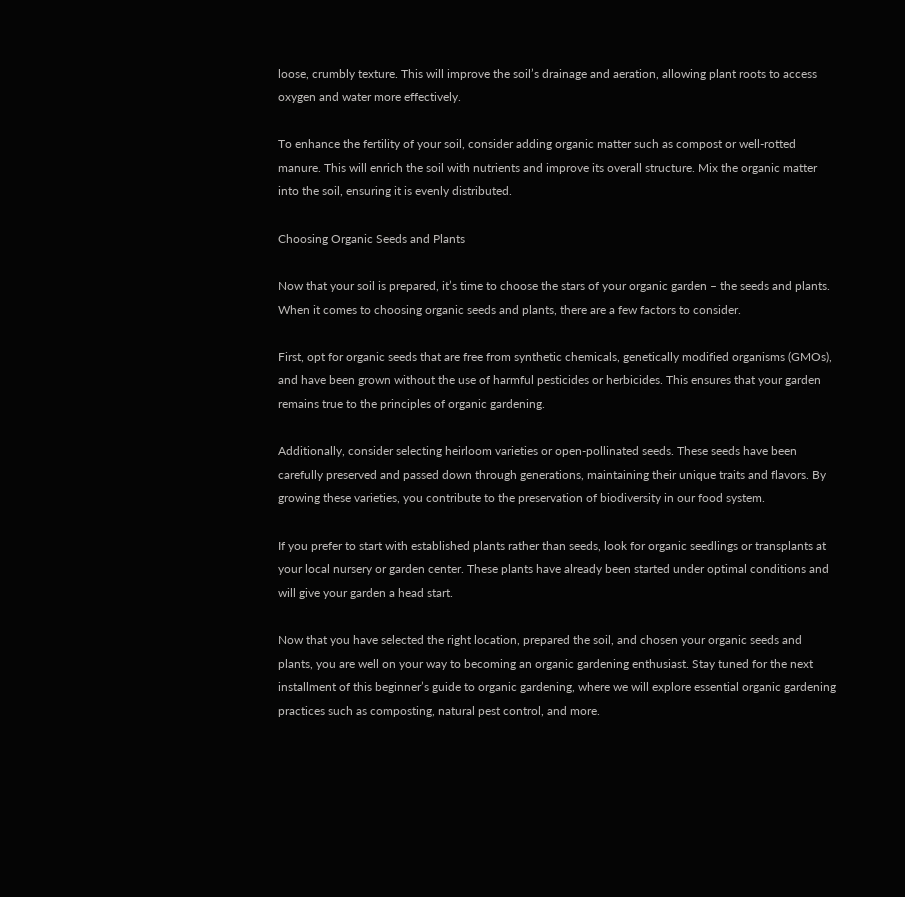loose, crumbly texture. This will improve the soil’s drainage and aeration, allowing plant roots to access oxygen and water more effectively.

To enhance the fertility of your soil, consider adding organic matter such as compost or well-rotted manure. This will enrich the soil with nutrients and improve its overall structure. Mix the organic matter into the soil, ensuring it is evenly distributed.

Choosing Organic Seeds and Plants

Now that your soil is prepared, it’s time to choose the stars of your organic garden – the seeds and plants. When it comes to choosing organic seeds and plants, there are a few factors to consider.

First, opt for organic seeds that are free from synthetic chemicals, genetically modified organisms (GMOs), and have been grown without the use of harmful pesticides or herbicides. This ensures that your garden remains true to the principles of organic gardening.

Additionally, consider selecting heirloom varieties or open-pollinated seeds. These seeds have been carefully preserved and passed down through generations, maintaining their unique traits and flavors. By growing these varieties, you contribute to the preservation of biodiversity in our food system.

If you prefer to start with established plants rather than seeds, look for organic seedlings or transplants at your local nursery or garden center. These plants have already been started under optimal conditions and will give your garden a head start.

Now that you have selected the right location, prepared the soil, and chosen your organic seeds and plants, you are well on your way to becoming an organic gardening enthusiast. Stay tuned for the next installment of this beginner’s guide to organic gardening, where we will explore essential organic gardening practices such as composting, natural pest control, and more.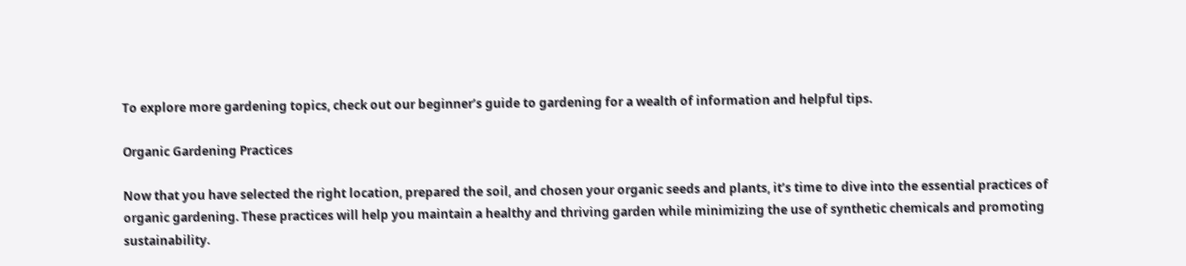To explore more gardening topics, check out our beginner’s guide to gardening for a wealth of information and helpful tips.

Organic Gardening Practices

Now that you have selected the right location, prepared the soil, and chosen your organic seeds and plants, it’s time to dive into the essential practices of organic gardening. These practices will help you maintain a healthy and thriving garden while minimizing the use of synthetic chemicals and promoting sustainability.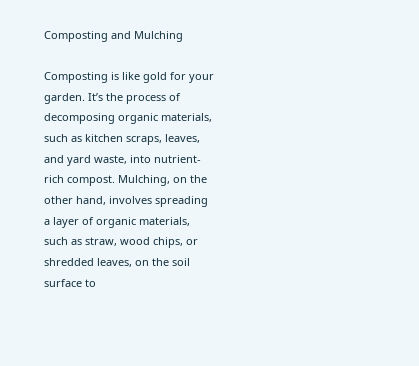Composting and Mulching

Composting is like gold for your garden. It’s the process of decomposing organic materials, such as kitchen scraps, leaves, and yard waste, into nutrient-rich compost. Mulching, on the other hand, involves spreading a layer of organic materials, such as straw, wood chips, or shredded leaves, on the soil surface to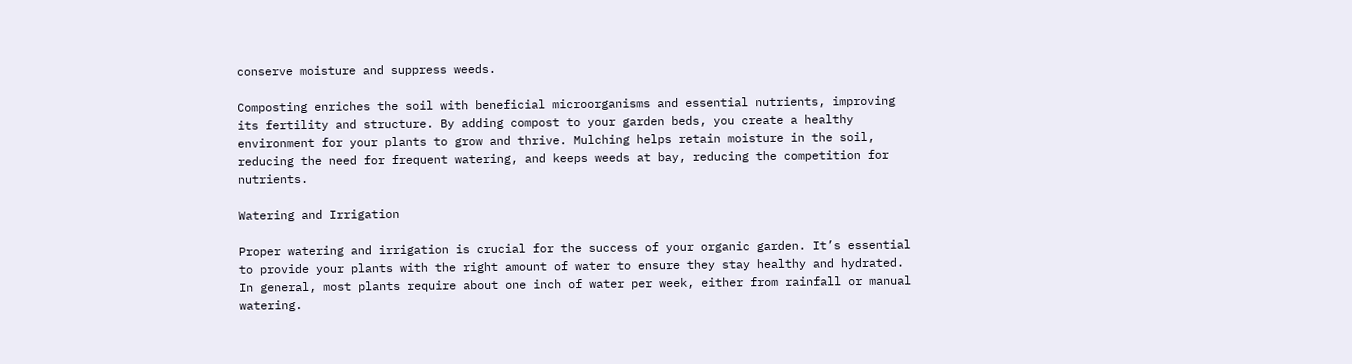conserve moisture and suppress weeds.

Composting enriches the soil with beneficial microorganisms and essential nutrients, improving its fertility and structure. By adding compost to your garden beds, you create a healthy environment for your plants to grow and thrive. Mulching helps retain moisture in the soil, reducing the need for frequent watering, and keeps weeds at bay, reducing the competition for nutrients.

Watering and Irrigation

Proper watering and irrigation is crucial for the success of your organic garden. It’s essential to provide your plants with the right amount of water to ensure they stay healthy and hydrated. In general, most plants require about one inch of water per week, either from rainfall or manual watering.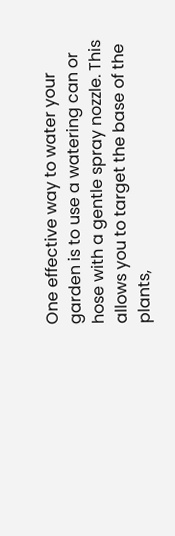One effective way to water your garden is to use a watering can or hose with a gentle spray nozzle. This allows you to target the base of the plants,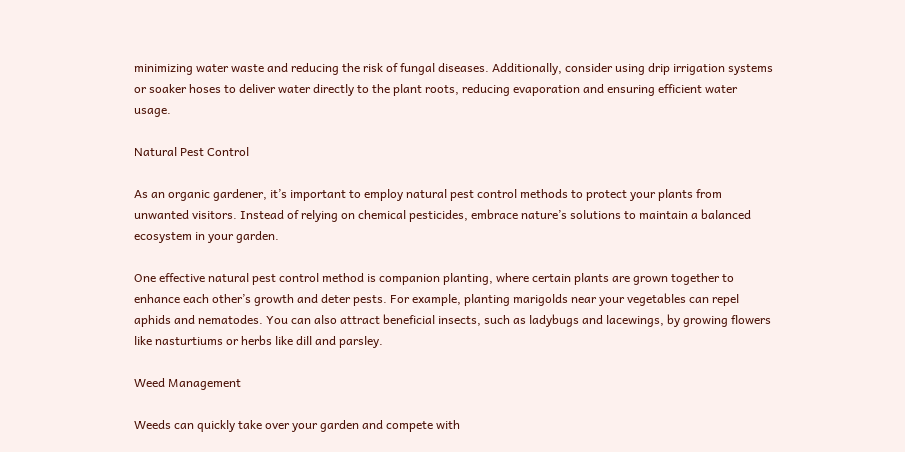minimizing water waste and reducing the risk of fungal diseases. Additionally, consider using drip irrigation systems or soaker hoses to deliver water directly to the plant roots, reducing evaporation and ensuring efficient water usage.

Natural Pest Control

As an organic gardener, it’s important to employ natural pest control methods to protect your plants from unwanted visitors. Instead of relying on chemical pesticides, embrace nature’s solutions to maintain a balanced ecosystem in your garden.

One effective natural pest control method is companion planting, where certain plants are grown together to enhance each other’s growth and deter pests. For example, planting marigolds near your vegetables can repel aphids and nematodes. You can also attract beneficial insects, such as ladybugs and lacewings, by growing flowers like nasturtiums or herbs like dill and parsley.

Weed Management

Weeds can quickly take over your garden and compete with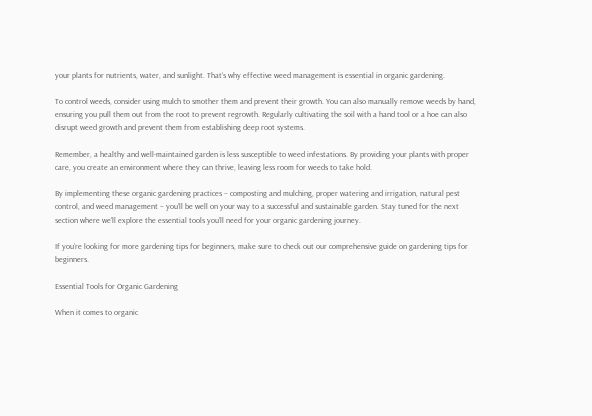your plants for nutrients, water, and sunlight. That’s why effective weed management is essential in organic gardening.

To control weeds, consider using mulch to smother them and prevent their growth. You can also manually remove weeds by hand, ensuring you pull them out from the root to prevent regrowth. Regularly cultivating the soil with a hand tool or a hoe can also disrupt weed growth and prevent them from establishing deep root systems.

Remember, a healthy and well-maintained garden is less susceptible to weed infestations. By providing your plants with proper care, you create an environment where they can thrive, leaving less room for weeds to take hold.

By implementing these organic gardening practices – composting and mulching, proper watering and irrigation, natural pest control, and weed management – you’ll be well on your way to a successful and sustainable garden. Stay tuned for the next section where we’ll explore the essential tools you’ll need for your organic gardening journey.

If you’re looking for more gardening tips for beginners, make sure to check out our comprehensive guide on gardening tips for beginners.

Essential Tools for Organic Gardening

When it comes to organic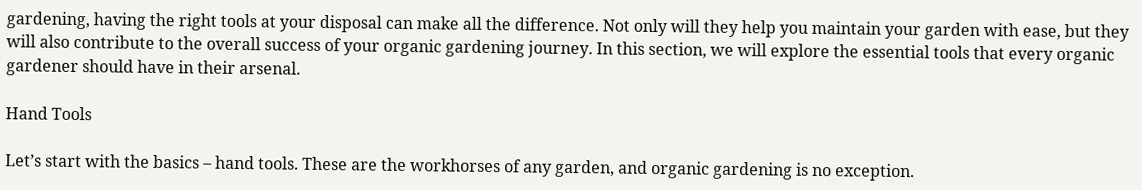gardening, having the right tools at your disposal can make all the difference. Not only will they help you maintain your garden with ease, but they will also contribute to the overall success of your organic gardening journey. In this section, we will explore the essential tools that every organic gardener should have in their arsenal.

Hand Tools

Let’s start with the basics – hand tools. These are the workhorses of any garden, and organic gardening is no exception.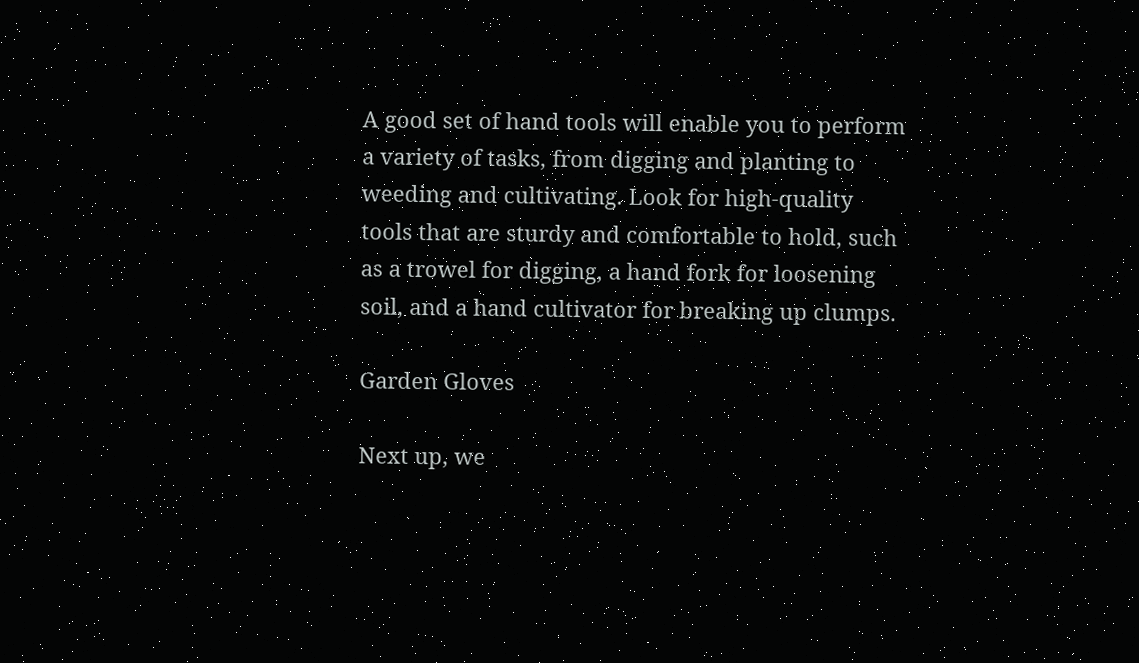A good set of hand tools will enable you to perform a variety of tasks, from digging and planting to weeding and cultivating. Look for high-quality tools that are sturdy and comfortable to hold, such as a trowel for digging, a hand fork for loosening soil, and a hand cultivator for breaking up clumps.

Garden Gloves

Next up, we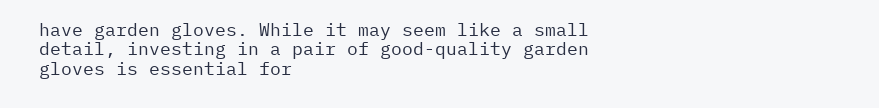have garden gloves. While it may seem like a small detail, investing in a pair of good-quality garden gloves is essential for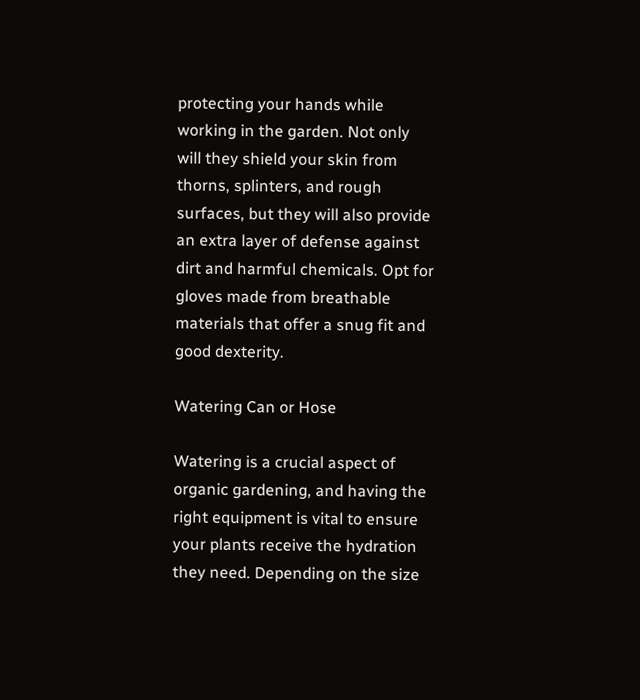protecting your hands while working in the garden. Not only will they shield your skin from thorns, splinters, and rough surfaces, but they will also provide an extra layer of defense against dirt and harmful chemicals. Opt for gloves made from breathable materials that offer a snug fit and good dexterity.

Watering Can or Hose

Watering is a crucial aspect of organic gardening, and having the right equipment is vital to ensure your plants receive the hydration they need. Depending on the size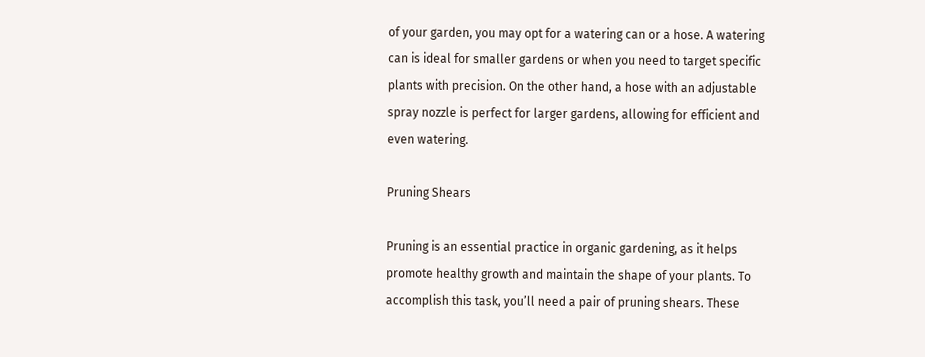of your garden, you may opt for a watering can or a hose. A watering can is ideal for smaller gardens or when you need to target specific plants with precision. On the other hand, a hose with an adjustable spray nozzle is perfect for larger gardens, allowing for efficient and even watering.

Pruning Shears

Pruning is an essential practice in organic gardening, as it helps promote healthy growth and maintain the shape of your plants. To accomplish this task, you’ll need a pair of pruning shears. These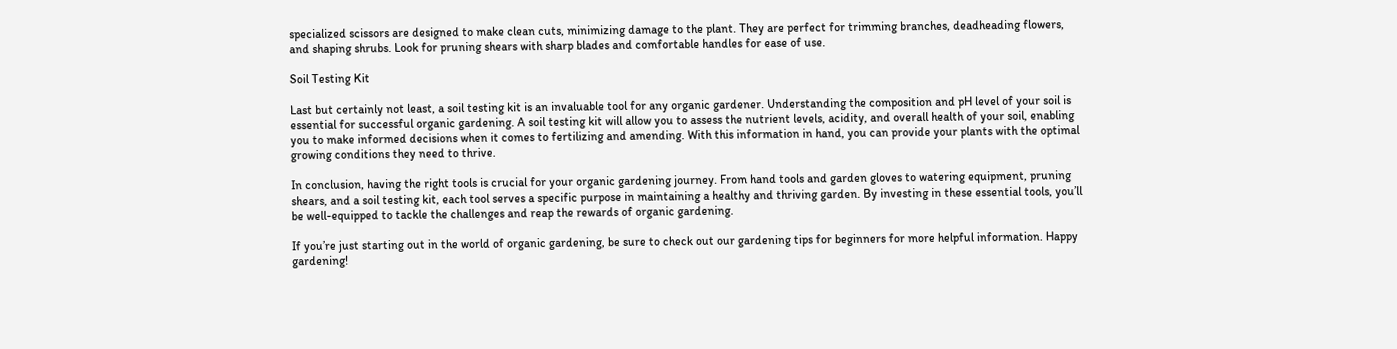specialized scissors are designed to make clean cuts, minimizing damage to the plant. They are perfect for trimming branches, deadheading flowers, and shaping shrubs. Look for pruning shears with sharp blades and comfortable handles for ease of use.

Soil Testing Kit

Last but certainly not least, a soil testing kit is an invaluable tool for any organic gardener. Understanding the composition and pH level of your soil is essential for successful organic gardening. A soil testing kit will allow you to assess the nutrient levels, acidity, and overall health of your soil, enabling you to make informed decisions when it comes to fertilizing and amending. With this information in hand, you can provide your plants with the optimal growing conditions they need to thrive.

In conclusion, having the right tools is crucial for your organic gardening journey. From hand tools and garden gloves to watering equipment, pruning shears, and a soil testing kit, each tool serves a specific purpose in maintaining a healthy and thriving garden. By investing in these essential tools, you’ll be well-equipped to tackle the challenges and reap the rewards of organic gardening.

If you’re just starting out in the world of organic gardening, be sure to check out our gardening tips for beginners for more helpful information. Happy gardening!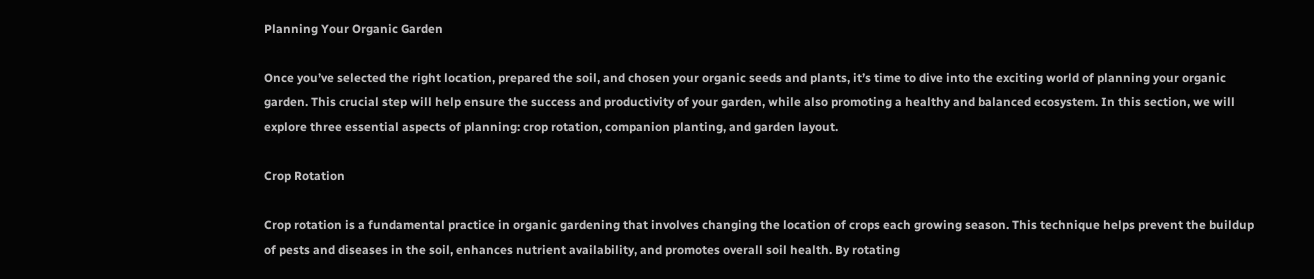Planning Your Organic Garden

Once you’ve selected the right location, prepared the soil, and chosen your organic seeds and plants, it’s time to dive into the exciting world of planning your organic garden. This crucial step will help ensure the success and productivity of your garden, while also promoting a healthy and balanced ecosystem. In this section, we will explore three essential aspects of planning: crop rotation, companion planting, and garden layout.

Crop Rotation

Crop rotation is a fundamental practice in organic gardening that involves changing the location of crops each growing season. This technique helps prevent the buildup of pests and diseases in the soil, enhances nutrient availability, and promotes overall soil health. By rotating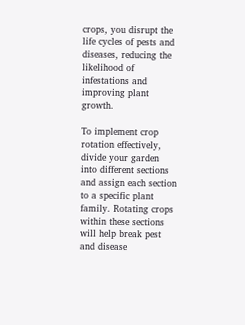crops, you disrupt the life cycles of pests and diseases, reducing the likelihood of infestations and improving plant growth.

To implement crop rotation effectively, divide your garden into different sections and assign each section to a specific plant family. Rotating crops within these sections will help break pest and disease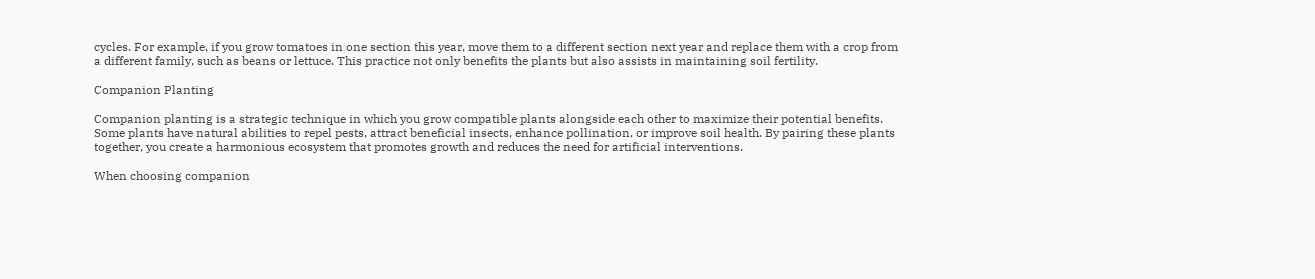cycles. For example, if you grow tomatoes in one section this year, move them to a different section next year and replace them with a crop from a different family, such as beans or lettuce. This practice not only benefits the plants but also assists in maintaining soil fertility.

Companion Planting

Companion planting is a strategic technique in which you grow compatible plants alongside each other to maximize their potential benefits. Some plants have natural abilities to repel pests, attract beneficial insects, enhance pollination, or improve soil health. By pairing these plants together, you create a harmonious ecosystem that promotes growth and reduces the need for artificial interventions.

When choosing companion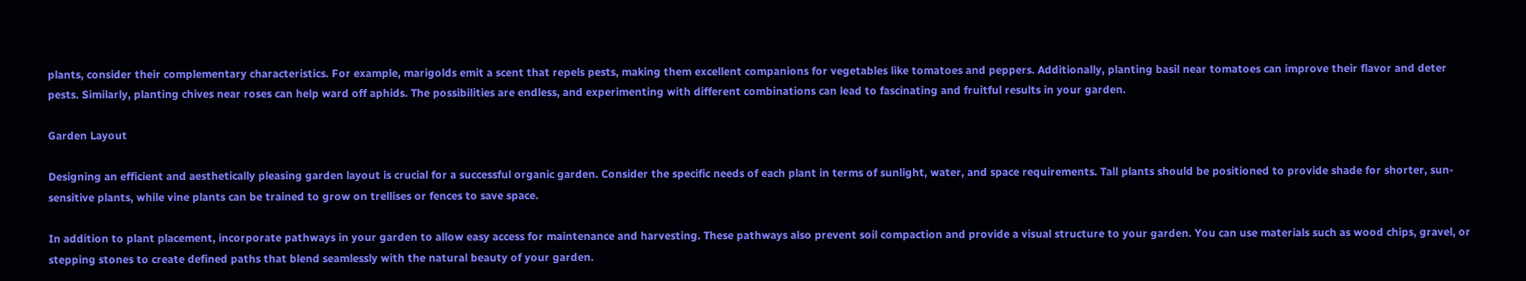plants, consider their complementary characteristics. For example, marigolds emit a scent that repels pests, making them excellent companions for vegetables like tomatoes and peppers. Additionally, planting basil near tomatoes can improve their flavor and deter pests. Similarly, planting chives near roses can help ward off aphids. The possibilities are endless, and experimenting with different combinations can lead to fascinating and fruitful results in your garden.

Garden Layout

Designing an efficient and aesthetically pleasing garden layout is crucial for a successful organic garden. Consider the specific needs of each plant in terms of sunlight, water, and space requirements. Tall plants should be positioned to provide shade for shorter, sun-sensitive plants, while vine plants can be trained to grow on trellises or fences to save space.

In addition to plant placement, incorporate pathways in your garden to allow easy access for maintenance and harvesting. These pathways also prevent soil compaction and provide a visual structure to your garden. You can use materials such as wood chips, gravel, or stepping stones to create defined paths that blend seamlessly with the natural beauty of your garden.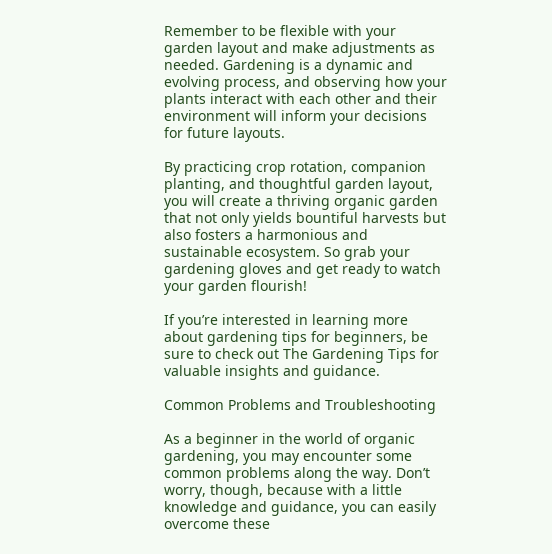Remember to be flexible with your garden layout and make adjustments as needed. Gardening is a dynamic and evolving process, and observing how your plants interact with each other and their environment will inform your decisions for future layouts.

By practicing crop rotation, companion planting, and thoughtful garden layout, you will create a thriving organic garden that not only yields bountiful harvests but also fosters a harmonious and sustainable ecosystem. So grab your gardening gloves and get ready to watch your garden flourish!

If you’re interested in learning more about gardening tips for beginners, be sure to check out The Gardening Tips for valuable insights and guidance.

Common Problems and Troubleshooting

As a beginner in the world of organic gardening, you may encounter some common problems along the way. Don’t worry, though, because with a little knowledge and guidance, you can easily overcome these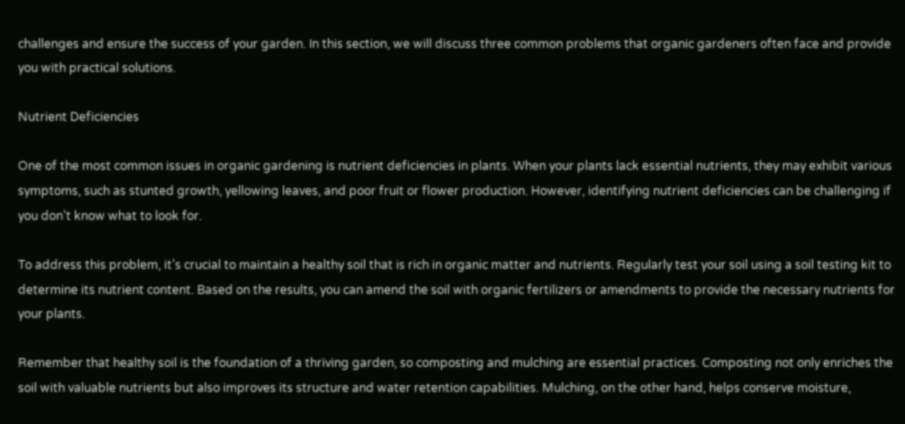challenges and ensure the success of your garden. In this section, we will discuss three common problems that organic gardeners often face and provide you with practical solutions.

Nutrient Deficiencies

One of the most common issues in organic gardening is nutrient deficiencies in plants. When your plants lack essential nutrients, they may exhibit various symptoms, such as stunted growth, yellowing leaves, and poor fruit or flower production. However, identifying nutrient deficiencies can be challenging if you don’t know what to look for.

To address this problem, it’s crucial to maintain a healthy soil that is rich in organic matter and nutrients. Regularly test your soil using a soil testing kit to determine its nutrient content. Based on the results, you can amend the soil with organic fertilizers or amendments to provide the necessary nutrients for your plants.

Remember that healthy soil is the foundation of a thriving garden, so composting and mulching are essential practices. Composting not only enriches the soil with valuable nutrients but also improves its structure and water retention capabilities. Mulching, on the other hand, helps conserve moisture,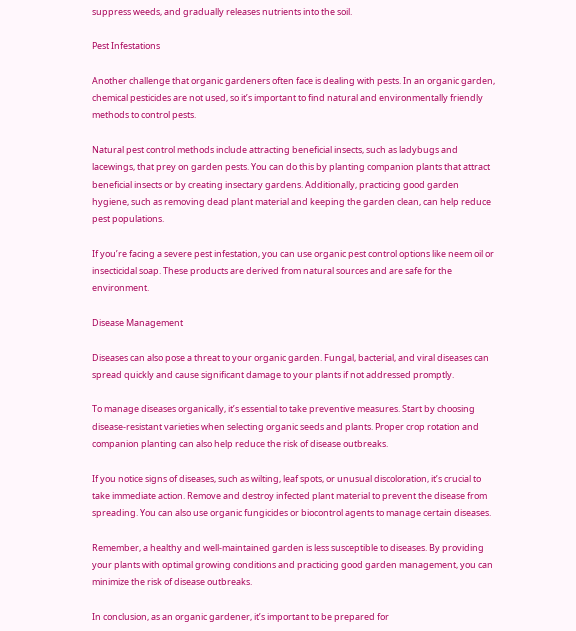suppress weeds, and gradually releases nutrients into the soil.

Pest Infestations

Another challenge that organic gardeners often face is dealing with pests. In an organic garden, chemical pesticides are not used, so it’s important to find natural and environmentally friendly methods to control pests.

Natural pest control methods include attracting beneficial insects, such as ladybugs and lacewings, that prey on garden pests. You can do this by planting companion plants that attract beneficial insects or by creating insectary gardens. Additionally, practicing good garden hygiene, such as removing dead plant material and keeping the garden clean, can help reduce pest populations.

If you’re facing a severe pest infestation, you can use organic pest control options like neem oil or insecticidal soap. These products are derived from natural sources and are safe for the environment.

Disease Management

Diseases can also pose a threat to your organic garden. Fungal, bacterial, and viral diseases can spread quickly and cause significant damage to your plants if not addressed promptly.

To manage diseases organically, it’s essential to take preventive measures. Start by choosing disease-resistant varieties when selecting organic seeds and plants. Proper crop rotation and companion planting can also help reduce the risk of disease outbreaks.

If you notice signs of diseases, such as wilting, leaf spots, or unusual discoloration, it’s crucial to take immediate action. Remove and destroy infected plant material to prevent the disease from spreading. You can also use organic fungicides or biocontrol agents to manage certain diseases.

Remember, a healthy and well-maintained garden is less susceptible to diseases. By providing your plants with optimal growing conditions and practicing good garden management, you can minimize the risk of disease outbreaks.

In conclusion, as an organic gardener, it’s important to be prepared for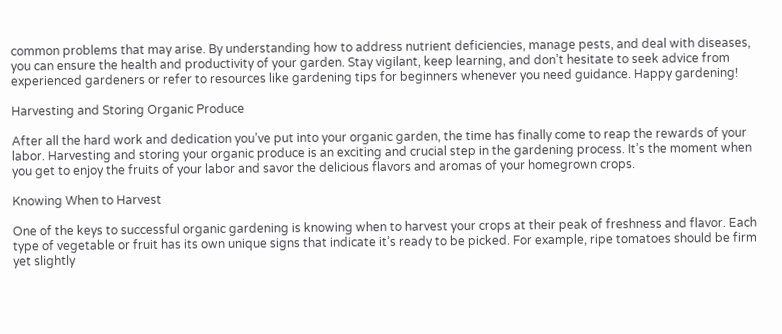common problems that may arise. By understanding how to address nutrient deficiencies, manage pests, and deal with diseases, you can ensure the health and productivity of your garden. Stay vigilant, keep learning, and don’t hesitate to seek advice from experienced gardeners or refer to resources like gardening tips for beginners whenever you need guidance. Happy gardening!

Harvesting and Storing Organic Produce

After all the hard work and dedication you’ve put into your organic garden, the time has finally come to reap the rewards of your labor. Harvesting and storing your organic produce is an exciting and crucial step in the gardening process. It’s the moment when you get to enjoy the fruits of your labor and savor the delicious flavors and aromas of your homegrown crops.

Knowing When to Harvest

One of the keys to successful organic gardening is knowing when to harvest your crops at their peak of freshness and flavor. Each type of vegetable or fruit has its own unique signs that indicate it’s ready to be picked. For example, ripe tomatoes should be firm yet slightly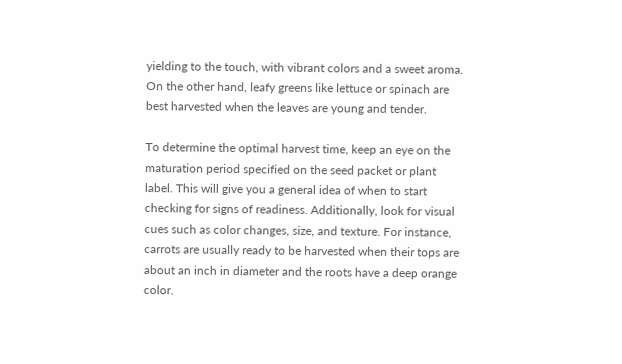yielding to the touch, with vibrant colors and a sweet aroma. On the other hand, leafy greens like lettuce or spinach are best harvested when the leaves are young and tender.

To determine the optimal harvest time, keep an eye on the maturation period specified on the seed packet or plant label. This will give you a general idea of when to start checking for signs of readiness. Additionally, look for visual cues such as color changes, size, and texture. For instance, carrots are usually ready to be harvested when their tops are about an inch in diameter and the roots have a deep orange color.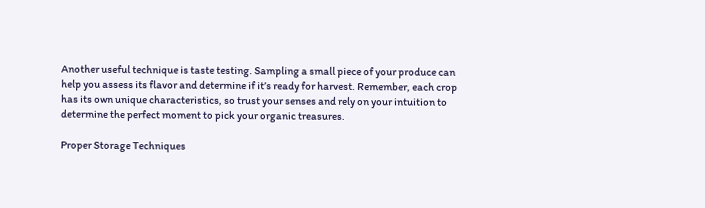Another useful technique is taste testing. Sampling a small piece of your produce can help you assess its flavor and determine if it’s ready for harvest. Remember, each crop has its own unique characteristics, so trust your senses and rely on your intuition to determine the perfect moment to pick your organic treasures.

Proper Storage Techniques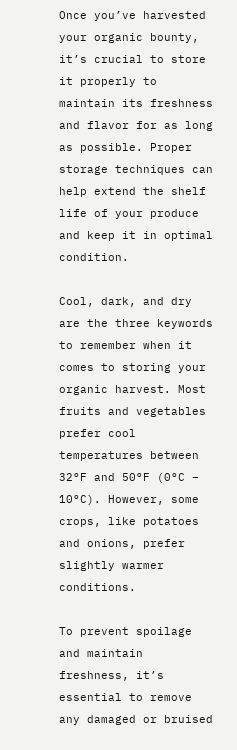Once you’ve harvested your organic bounty, it’s crucial to store it properly to maintain its freshness and flavor for as long as possible. Proper storage techniques can help extend the shelf life of your produce and keep it in optimal condition.

Cool, dark, and dry are the three keywords to remember when it comes to storing your organic harvest. Most fruits and vegetables prefer cool temperatures between 32°F and 50°F (0°C – 10°C). However, some crops, like potatoes and onions, prefer slightly warmer conditions.

To prevent spoilage and maintain freshness, it’s essential to remove any damaged or bruised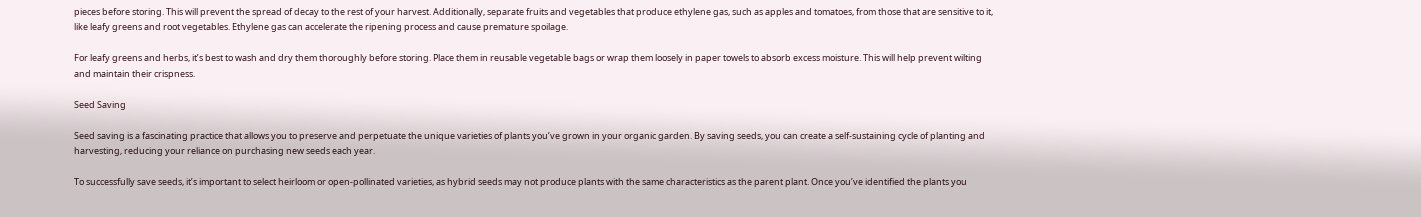pieces before storing. This will prevent the spread of decay to the rest of your harvest. Additionally, separate fruits and vegetables that produce ethylene gas, such as apples and tomatoes, from those that are sensitive to it, like leafy greens and root vegetables. Ethylene gas can accelerate the ripening process and cause premature spoilage.

For leafy greens and herbs, it’s best to wash and dry them thoroughly before storing. Place them in reusable vegetable bags or wrap them loosely in paper towels to absorb excess moisture. This will help prevent wilting and maintain their crispness.

Seed Saving

Seed saving is a fascinating practice that allows you to preserve and perpetuate the unique varieties of plants you’ve grown in your organic garden. By saving seeds, you can create a self-sustaining cycle of planting and harvesting, reducing your reliance on purchasing new seeds each year.

To successfully save seeds, it’s important to select heirloom or open-pollinated varieties, as hybrid seeds may not produce plants with the same characteristics as the parent plant. Once you’ve identified the plants you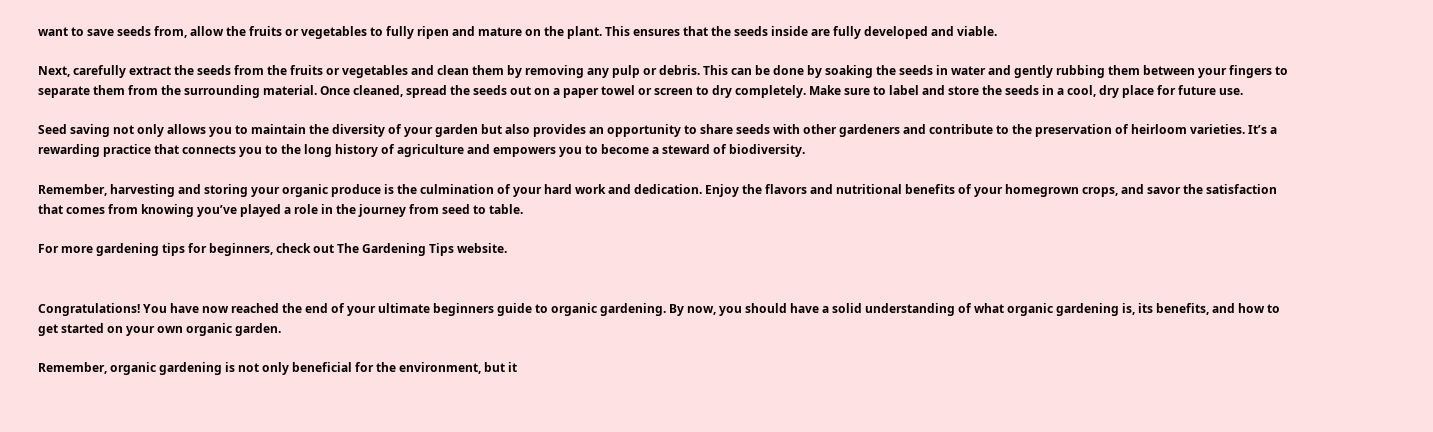want to save seeds from, allow the fruits or vegetables to fully ripen and mature on the plant. This ensures that the seeds inside are fully developed and viable.

Next, carefully extract the seeds from the fruits or vegetables and clean them by removing any pulp or debris. This can be done by soaking the seeds in water and gently rubbing them between your fingers to separate them from the surrounding material. Once cleaned, spread the seeds out on a paper towel or screen to dry completely. Make sure to label and store the seeds in a cool, dry place for future use.

Seed saving not only allows you to maintain the diversity of your garden but also provides an opportunity to share seeds with other gardeners and contribute to the preservation of heirloom varieties. It’s a rewarding practice that connects you to the long history of agriculture and empowers you to become a steward of biodiversity.

Remember, harvesting and storing your organic produce is the culmination of your hard work and dedication. Enjoy the flavors and nutritional benefits of your homegrown crops, and savor the satisfaction that comes from knowing you’ve played a role in the journey from seed to table.

For more gardening tips for beginners, check out The Gardening Tips website.


Congratulations! You have now reached the end of your ultimate beginners guide to organic gardening. By now, you should have a solid understanding of what organic gardening is, its benefits, and how to get started on your own organic garden.

Remember, organic gardening is not only beneficial for the environment, but it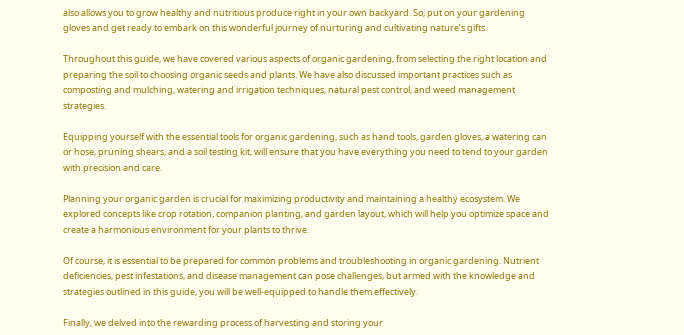also allows you to grow healthy and nutritious produce right in your own backyard. So, put on your gardening gloves and get ready to embark on this wonderful journey of nurturing and cultivating nature’s gifts.

Throughout this guide, we have covered various aspects of organic gardening, from selecting the right location and preparing the soil to choosing organic seeds and plants. We have also discussed important practices such as composting and mulching, watering and irrigation techniques, natural pest control, and weed management strategies.

Equipping yourself with the essential tools for organic gardening, such as hand tools, garden gloves, a watering can or hose, pruning shears, and a soil testing kit, will ensure that you have everything you need to tend to your garden with precision and care.

Planning your organic garden is crucial for maximizing productivity and maintaining a healthy ecosystem. We explored concepts like crop rotation, companion planting, and garden layout, which will help you optimize space and create a harmonious environment for your plants to thrive.

Of course, it is essential to be prepared for common problems and troubleshooting in organic gardening. Nutrient deficiencies, pest infestations, and disease management can pose challenges, but armed with the knowledge and strategies outlined in this guide, you will be well-equipped to handle them effectively.

Finally, we delved into the rewarding process of harvesting and storing your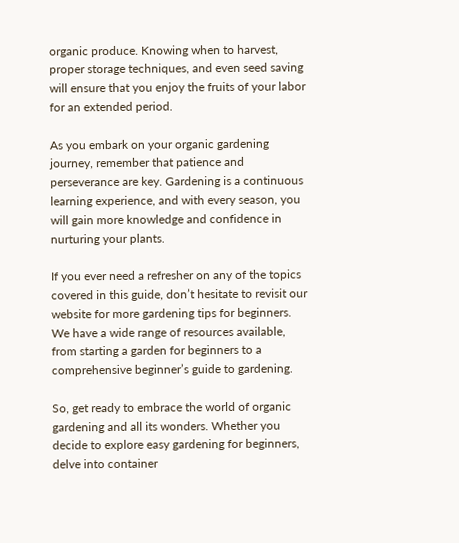organic produce. Knowing when to harvest, proper storage techniques, and even seed saving will ensure that you enjoy the fruits of your labor for an extended period.

As you embark on your organic gardening journey, remember that patience and perseverance are key. Gardening is a continuous learning experience, and with every season, you will gain more knowledge and confidence in nurturing your plants.

If you ever need a refresher on any of the topics covered in this guide, don’t hesitate to revisit our website for more gardening tips for beginners. We have a wide range of resources available, from starting a garden for beginners to a comprehensive beginner’s guide to gardening.

So, get ready to embrace the world of organic gardening and all its wonders. Whether you decide to explore easy gardening for beginners, delve into container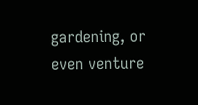gardening, or even venture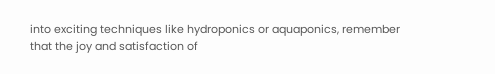into exciting techniques like hydroponics or aquaponics, remember that the joy and satisfaction of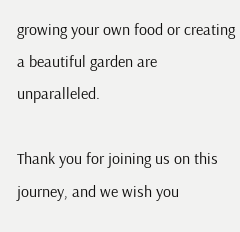growing your own food or creating a beautiful garden are unparalleled.

Thank you for joining us on this journey, and we wish you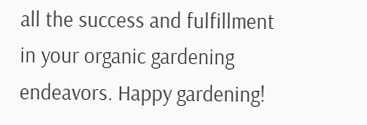all the success and fulfillment in your organic gardening endeavors. Happy gardening!